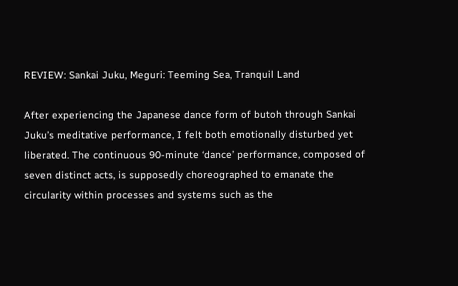REVIEW: Sankai Juku, Meguri: Teeming Sea, Tranquil Land

After experiencing the Japanese dance form of butoh through Sankai Juku’s meditative performance, I felt both emotionally disturbed yet liberated. The continuous 90-minute ‘dance’ performance, composed of seven distinct acts, is supposedly choreographed to emanate the circularity within processes and systems such as the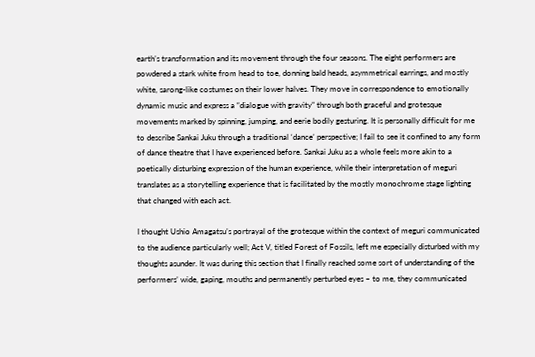earth’s transformation and its movement through the four seasons. The eight performers are powdered a stark white from head to toe, donning bald heads, asymmetrical earrings, and mostly white, sarong-like costumes on their lower halves. They move in correspondence to emotionally dynamic music and express a “dialogue with gravity” through both graceful and grotesque movements marked by spinning, jumping, and eerie bodily gesturing. It is personally difficult for me to describe Sankai Juku through a traditional ‘dance’ perspective; I fail to see it confined to any form of dance theatre that I have experienced before. Sankai Juku as a whole feels more akin to a poetically disturbing expression of the human experience, while their interpretation of meguri translates as a storytelling experience that is facilitated by the mostly monochrome stage lighting that changed with each act.

I thought Ushio Amagatsu’s portrayal of the grotesque within the context of meguri communicated to the audience particularly well; Act V, titled Forest of Fossils, left me especially disturbed with my thoughts asunder. It was during this section that I finally reached some sort of understanding of the performers’ wide, gaping, mouths and permanently perturbed eyes – to me, they communicated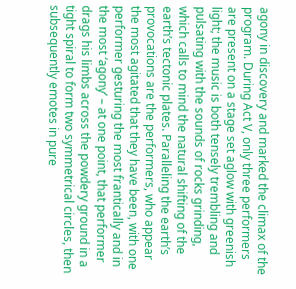agony in discovery and marked the climax of the program. During Act V, only three performers are present on a stage set aglow with greenish light; the music is both tensely trembling and pulsating with the sounds of rocks grinding, which calls to mind the natural shifting of the earth’s tectonic plates. Paralleling the earth’s provocations are the performers, who appear the most agitated that they have been, with one performer gesturing the most frantically and in the most ‘agony’ – at one point, that performer drags his limbs across the powdery ground in a tight spiral to form two symmetrical circles, then subsequently emotes in pure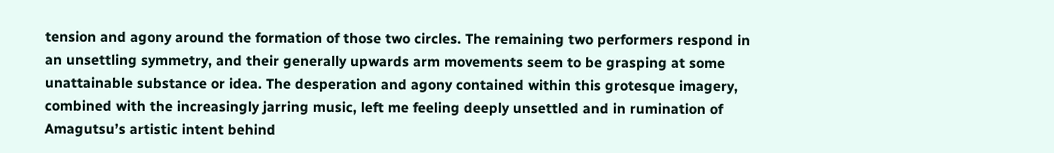tension and agony around the formation of those two circles. The remaining two performers respond in an unsettling symmetry, and their generally upwards arm movements seem to be grasping at some unattainable substance or idea. The desperation and agony contained within this grotesque imagery, combined with the increasingly jarring music, left me feeling deeply unsettled and in rumination of Amagutsu’s artistic intent behind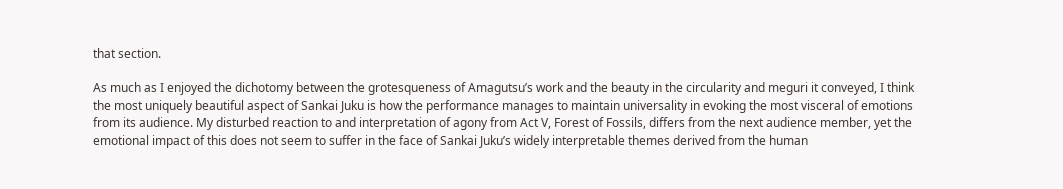that section.

As much as I enjoyed the dichotomy between the grotesqueness of Amagutsu’s work and the beauty in the circularity and meguri it conveyed, I think the most uniquely beautiful aspect of Sankai Juku is how the performance manages to maintain universality in evoking the most visceral of emotions from its audience. My disturbed reaction to and interpretation of agony from Act V, Forest of Fossils, differs from the next audience member, yet the emotional impact of this does not seem to suffer in the face of Sankai Juku’s widely interpretable themes derived from the human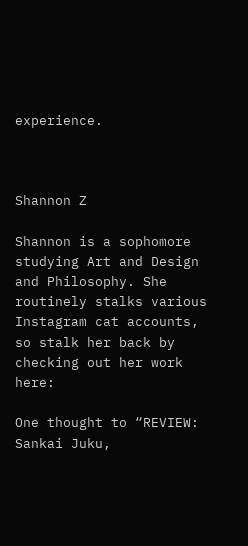experience.



Shannon Z

Shannon is a sophomore studying Art and Design and Philosophy. She routinely stalks various Instagram cat accounts, so stalk her back by checking out her work here:

One thought to “REVIEW: Sankai Juku,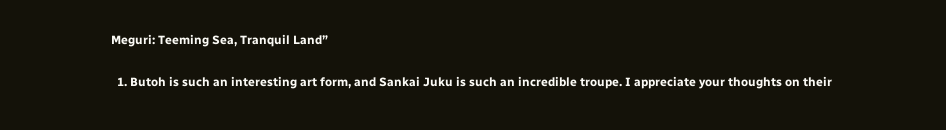Meguri: Teeming Sea, Tranquil Land”

  1. Butoh is such an interesting art form, and Sankai Juku is such an incredible troupe. I appreciate your thoughts on their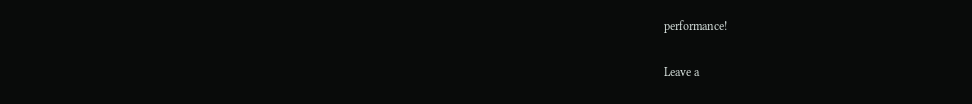performance!

Leave a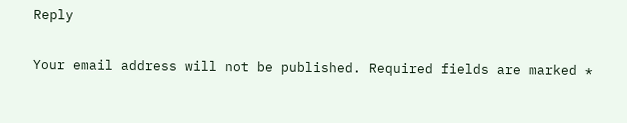Reply

Your email address will not be published. Required fields are marked *